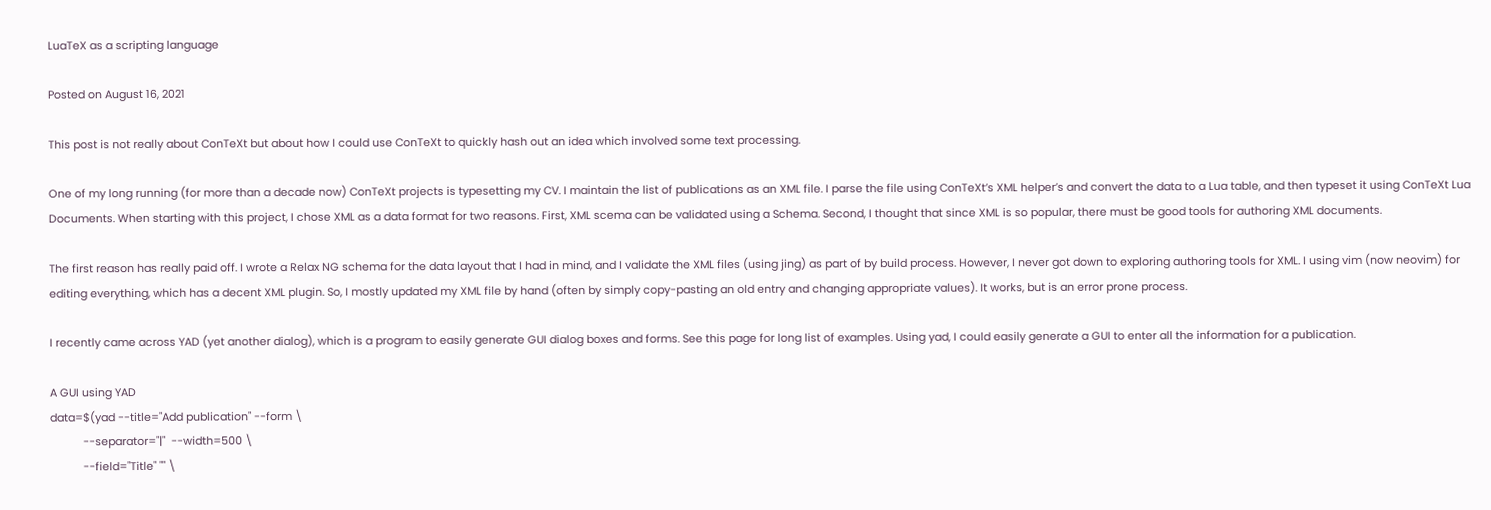LuaTeX as a scripting language

Posted on August 16, 2021

This post is not really about ConTeXt but about how I could use ConTeXt to quickly hash out an idea which involved some text processing.

One of my long running (for more than a decade now) ConTeXt projects is typesetting my CV. I maintain the list of publications as an XML file. I parse the file using ConTeXt’s XML helper’s and convert the data to a Lua table, and then typeset it using ConTeXt Lua Documents. When starting with this project, I chose XML as a data format for two reasons. First, XML scema can be validated using a Schema. Second, I thought that since XML is so popular, there must be good tools for authoring XML documents.

The first reason has really paid off. I wrote a Relax NG schema for the data layout that I had in mind, and I validate the XML files (using jing) as part of by build process. However, I never got down to exploring authoring tools for XML. I using vim (now neovim) for editing everything, which has a decent XML plugin. So, I mostly updated my XML file by hand (often by simply copy-pasting an old entry and changing appropriate values). It works, but is an error prone process.

I recently came across YAD (yet another dialog), which is a program to easily generate GUI dialog boxes and forms. See this page for long list of examples. Using yad, I could easily generate a GUI to enter all the information for a publication.

A GUI using YAD
data=$(yad --title="Add publication" --form \
           --separator="|"  --width=500 \
           --field="Title" "" \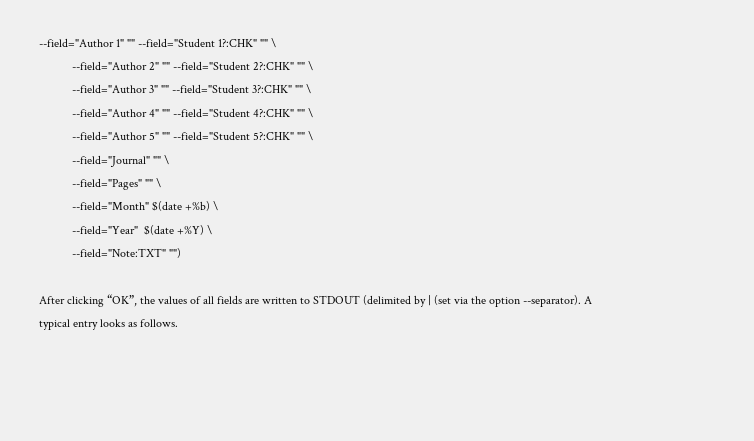--field="Author 1" "" --field="Student 1?:CHK" "" \
           --field="Author 2" "" --field="Student 2?:CHK" "" \
           --field="Author 3" "" --field="Student 3?:CHK" "" \
           --field="Author 4" "" --field="Student 4?:CHK" "" \
           --field="Author 5" "" --field="Student 5?:CHK" "" \
           --field="Journal" "" \
           --field="Pages" "" \
           --field="Month" $(date +%b) \
           --field="Year"  $(date +%Y) \
           --field="Note:TXT" "")

After clicking “OK”, the values of all fields are written to STDOUT (delimited by | (set via the option --separator). A typical entry looks as follows.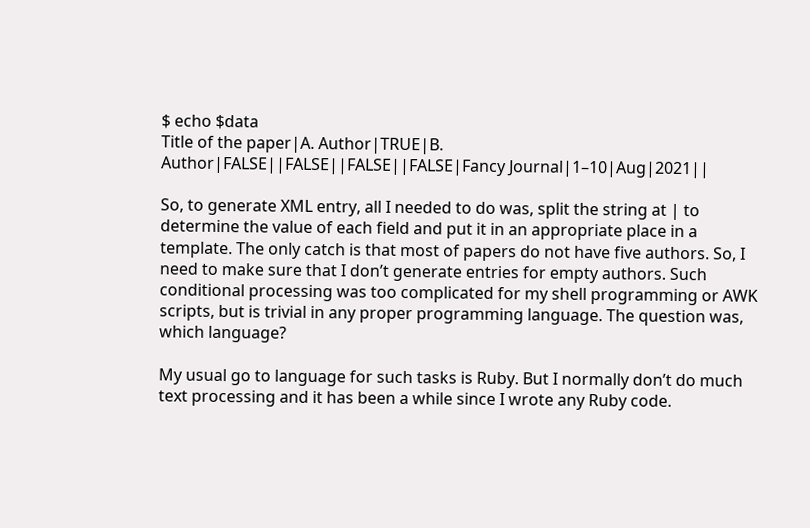$ echo $data
Title of the paper|A. Author|TRUE|B. Author|FALSE||FALSE||FALSE||FALSE|Fancy Journal|1–10|Aug|2021||

So, to generate XML entry, all I needed to do was, split the string at | to determine the value of each field and put it in an appropriate place in a template. The only catch is that most of papers do not have five authors. So, I need to make sure that I don’t generate entries for empty authors. Such conditional processing was too complicated for my shell programming or AWK scripts, but is trivial in any proper programming language. The question was, which language?

My usual go to language for such tasks is Ruby. But I normally don’t do much text processing and it has been a while since I wrote any Ruby code.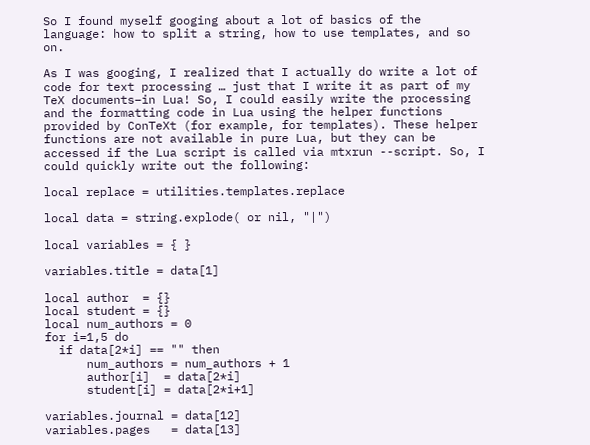So I found myself googing about a lot of basics of the language: how to split a string, how to use templates, and so on.

As I was googing, I realized that I actually do write a lot of code for text processing … just that I write it as part of my TeX documents–in Lua! So, I could easily write the processing and the formatting code in Lua using the helper functions provided by ConTeXt (for example, for templates). These helper functions are not available in pure Lua, but they can be accessed if the Lua script is called via mtxrun --script. So, I could quickly write out the following:

local replace = utilities.templates.replace

local data = string.explode( or nil, "|")

local variables = { }

variables.title = data[1]

local author  = {}
local student = {}
local num_authors = 0
for i=1,5 do
  if data[2*i] == "" then
      num_authors = num_authors + 1
      author[i]  = data[2*i]
      student[i] = data[2*i+1]

variables.journal = data[12]
variables.pages   = data[13]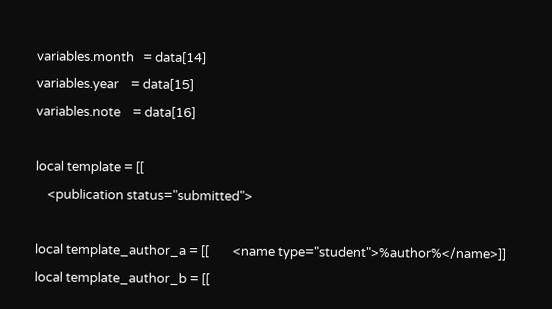variables.month   = data[14]
variables.year    = data[15]
variables.note    = data[16]

local template = [[
    <publication status="submitted">

local template_author_a = [[        <name type="student">%author%</name>]]
local template_author_b = [[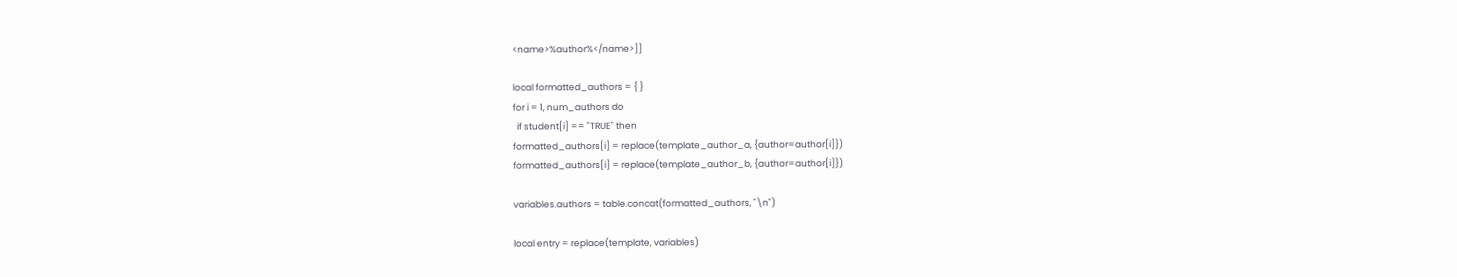<name>%author%</name>]]

local formatted_authors = { }
for i = 1, num_authors do
  if student[i] == "TRUE" then
formatted_authors[i] = replace(template_author_a, {author=author[i]})
formatted_authors[i] = replace(template_author_b, {author=author[i]})

variables.authors = table.concat(formatted_authors, "\n")

local entry = replace(template, variables)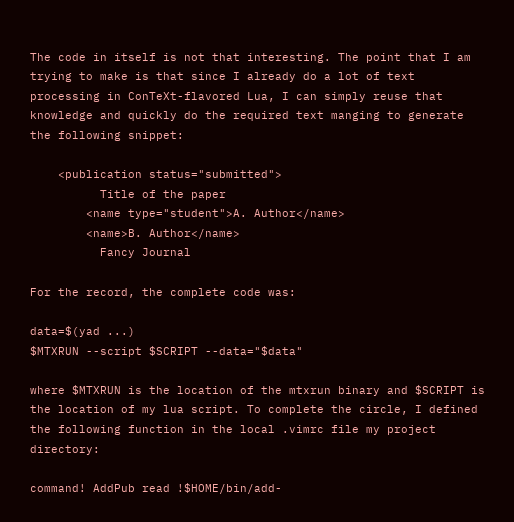The code in itself is not that interesting. The point that I am trying to make is that since I already do a lot of text processing in ConTeXt-flavored Lua, I can simply reuse that knowledge and quickly do the required text manging to generate the following snippet:

    <publication status="submitted">
          Title of the paper
        <name type="student">A. Author</name>
        <name>B. Author</name>
          Fancy Journal

For the record, the complete code was:

data=$(yad ...)
$MTXRUN --script $SCRIPT --data="$data"

where $MTXRUN is the location of the mtxrun binary and $SCRIPT is the location of my lua script. To complete the circle, I defined the following function in the local .vimrc file my project directory:

command! AddPub read !$HOME/bin/add-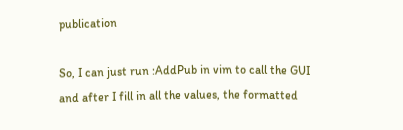publication

So, I can just run :AddPub in vim to call the GUI and after I fill in all the values, the formatted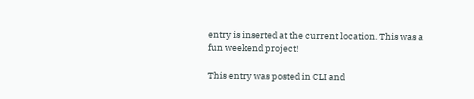entry is inserted at the current location. This was a fun weekend project!

This entry was posted in CLI and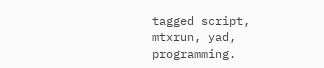tagged script, mtxrun, yad, programming.